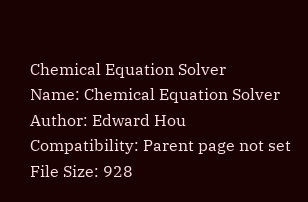Chemical Equation Solver
Name: Chemical Equation Solver
Author: Edward Hou
Compatibility: Parent page not set
File Size: 928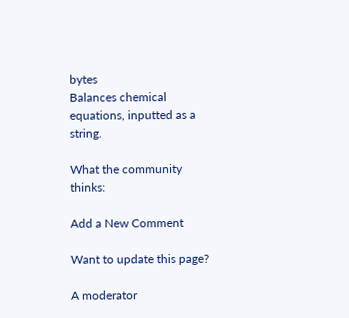bytes
Balances chemical equations, inputted as a string.

What the community thinks:

Add a New Comment

Want to update this page?

A moderator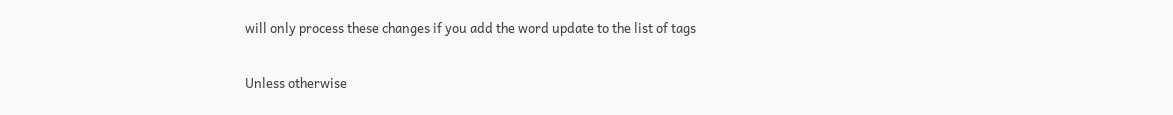will only process these changes if you add the word update to the list of tags

Unless otherwise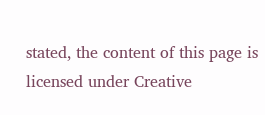stated, the content of this page is licensed under Creative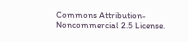Commons Attribution-Noncommercial 2.5 License.